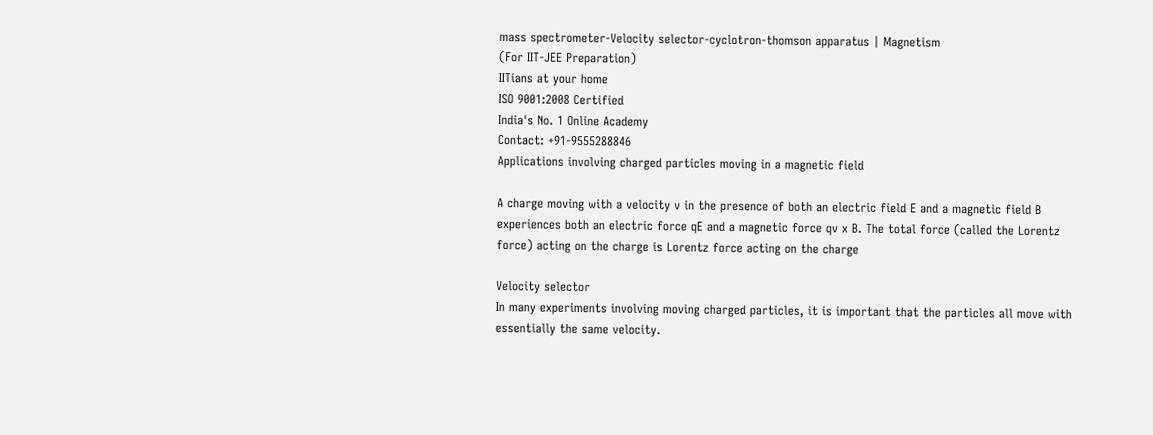mass spectrometer-Velocity selector-cyclotron-thomson apparatus | Magnetism
(For IIT-JEE Preparation)
IITians at your home
ISO 9001:2008 Certified
India's No. 1 Online Academy
Contact: +91-9555288846
Applications involving charged particles moving in a magnetic field

A charge moving with a velocity v in the presence of both an electric field E and a magnetic field B experiences both an electric force qE and a magnetic force qv x B. The total force (called the Lorentz force) acting on the charge is Lorentz force acting on the charge

Velocity selector
In many experiments involving moving charged particles, it is important that the particles all move with essentially the same velocity.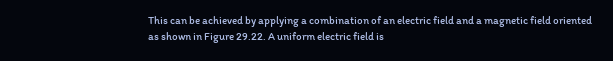This can be achieved by applying a combination of an electric field and a magnetic field oriented as shown in Figure 29.22. A uniform electric field is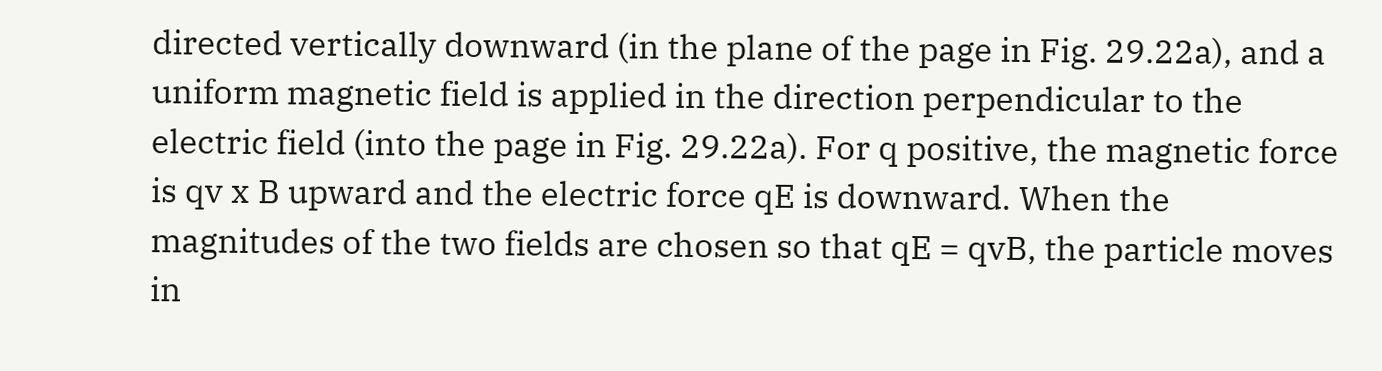directed vertically downward (in the plane of the page in Fig. 29.22a), and a uniform magnetic field is applied in the direction perpendicular to the electric field (into the page in Fig. 29.22a). For q positive, the magnetic force is qv x B upward and the electric force qE is downward. When the magnitudes of the two fields are chosen so that qE = qvB, the particle moves in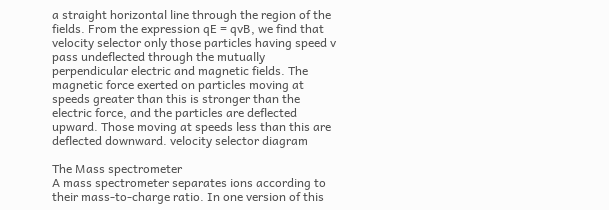a straight horizontal line through the region of the fields. From the expression qE = qvB, we find that velocity selector only those particles having speed v pass undeflected through the mutually perpendicular electric and magnetic fields. The magnetic force exerted on particles moving at speeds greater than this is stronger than the electric force, and the particles are deflected upward. Those moving at speeds less than this are deflected downward. velocity selector diagram

The Mass spectrometer
A mass spectrometer separates ions according to their mass-to-charge ratio. In one version of this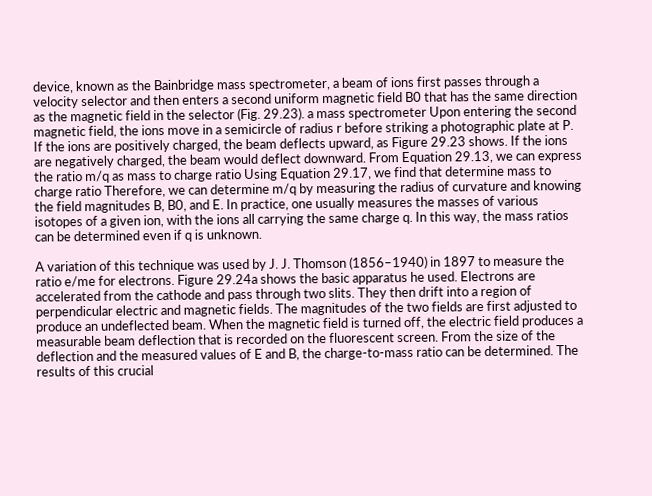device, known as the Bainbridge mass spectrometer, a beam of ions first passes through a velocity selector and then enters a second uniform magnetic field B0 that has the same direction as the magnetic field in the selector (Fig. 29.23). a mass spectrometer Upon entering the second magnetic field, the ions move in a semicircle of radius r before striking a photographic plate at P. If the ions are positively charged, the beam deflects upward, as Figure 29.23 shows. If the ions are negatively charged, the beam would deflect downward. From Equation 29.13, we can express the ratio m/q as mass to charge ratio Using Equation 29.17, we find that determine mass to charge ratio Therefore, we can determine m/q by measuring the radius of curvature and knowing the field magnitudes B, B0, and E. In practice, one usually measures the masses of various isotopes of a given ion, with the ions all carrying the same charge q. In this way, the mass ratios can be determined even if q is unknown.

A variation of this technique was used by J. J. Thomson (1856–1940) in 1897 to measure the ratio e/me for electrons. Figure 29.24a shows the basic apparatus he used. Electrons are accelerated from the cathode and pass through two slits. They then drift into a region of perpendicular electric and magnetic fields. The magnitudes of the two fields are first adjusted to produce an undeflected beam. When the magnetic field is turned off, the electric field produces a measurable beam deflection that is recorded on the fluorescent screen. From the size of the deflection and the measured values of E and B, the charge-to-mass ratio can be determined. The results of this crucial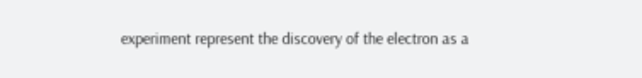experiment represent the discovery of the electron as a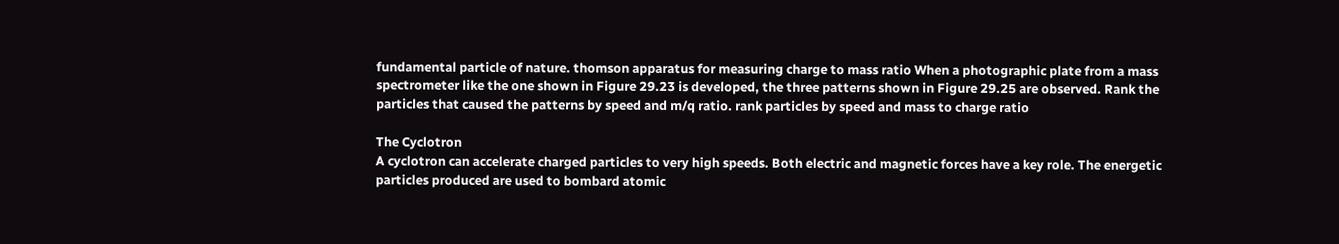fundamental particle of nature. thomson apparatus for measuring charge to mass ratio When a photographic plate from a mass spectrometer like the one shown in Figure 29.23 is developed, the three patterns shown in Figure 29.25 are observed. Rank the particles that caused the patterns by speed and m/q ratio. rank particles by speed and mass to charge ratio

The Cyclotron
A cyclotron can accelerate charged particles to very high speeds. Both electric and magnetic forces have a key role. The energetic particles produced are used to bombard atomic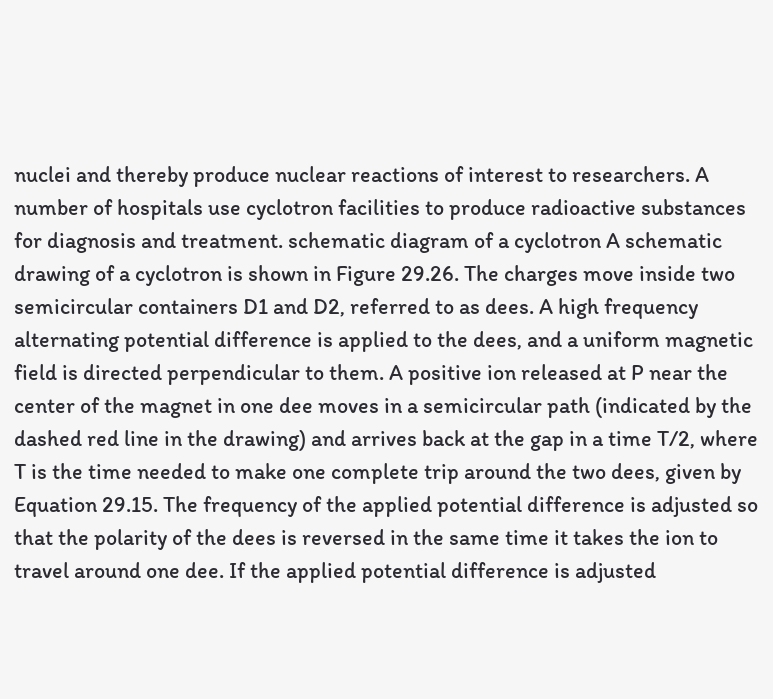nuclei and thereby produce nuclear reactions of interest to researchers. A number of hospitals use cyclotron facilities to produce radioactive substances for diagnosis and treatment. schematic diagram of a cyclotron A schematic drawing of a cyclotron is shown in Figure 29.26. The charges move inside two semicircular containers D1 and D2, referred to as dees. A high frequency alternating potential difference is applied to the dees, and a uniform magnetic field is directed perpendicular to them. A positive ion released at P near the center of the magnet in one dee moves in a semicircular path (indicated by the dashed red line in the drawing) and arrives back at the gap in a time T/2, where T is the time needed to make one complete trip around the two dees, given by Equation 29.15. The frequency of the applied potential difference is adjusted so that the polarity of the dees is reversed in the same time it takes the ion to travel around one dee. If the applied potential difference is adjusted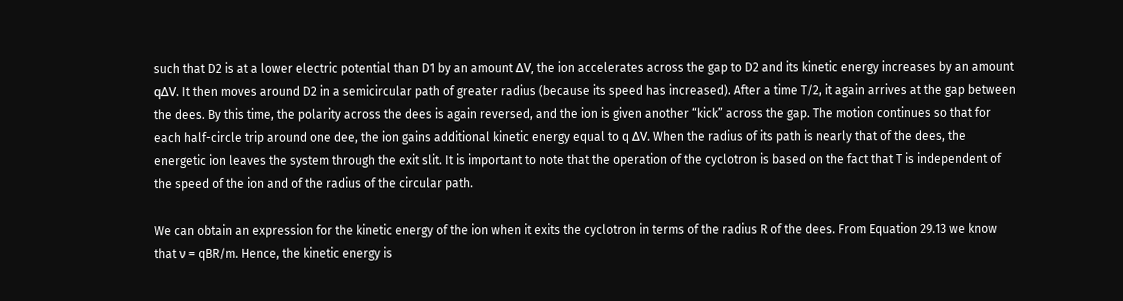such that D2 is at a lower electric potential than D1 by an amount ΔV, the ion accelerates across the gap to D2 and its kinetic energy increases by an amount qΔV. It then moves around D2 in a semicircular path of greater radius (because its speed has increased). After a time T/2, it again arrives at the gap between the dees. By this time, the polarity across the dees is again reversed, and the ion is given another “kick” across the gap. The motion continues so that for each half-circle trip around one dee, the ion gains additional kinetic energy equal to q ΔV. When the radius of its path is nearly that of the dees, the energetic ion leaves the system through the exit slit. It is important to note that the operation of the cyclotron is based on the fact that T is independent of the speed of the ion and of the radius of the circular path.

We can obtain an expression for the kinetic energy of the ion when it exits the cyclotron in terms of the radius R of the dees. From Equation 29.13 we know that ν = qBR/m. Hence, the kinetic energy is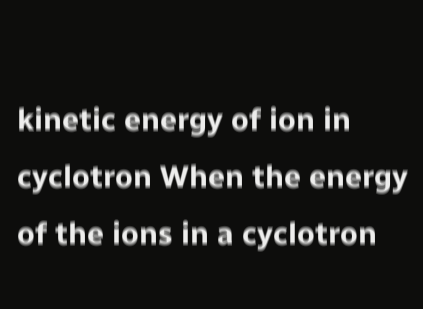kinetic energy of ion in cyclotron When the energy of the ions in a cyclotron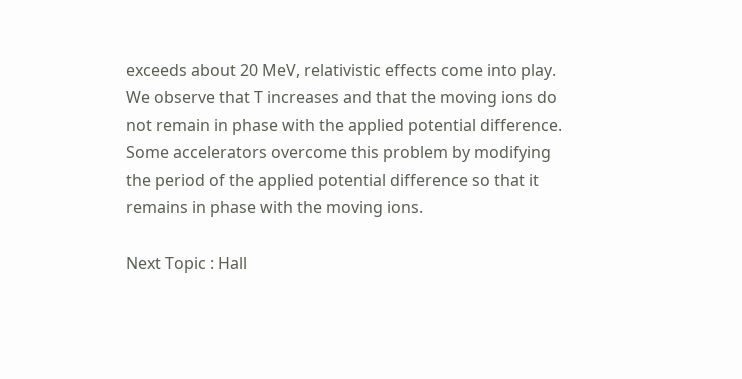exceeds about 20 MeV, relativistic effects come into play. We observe that T increases and that the moving ions do not remain in phase with the applied potential difference. Some accelerators overcome this problem by modifying the period of the applied potential difference so that it remains in phase with the moving ions.

Next Topic : Hall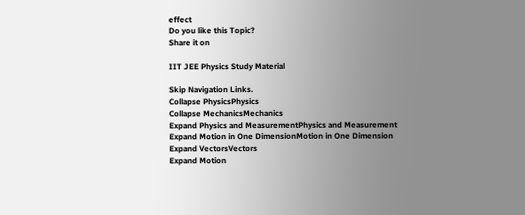effect
Do you like this Topic?
Share it on

IIT JEE Physics Study Material

Skip Navigation Links.
Collapse PhysicsPhysics
Collapse MechanicsMechanics
Expand Physics and MeasurementPhysics and Measurement
Expand Motion in One DimensionMotion in One Dimension
Expand VectorsVectors
Expand Motion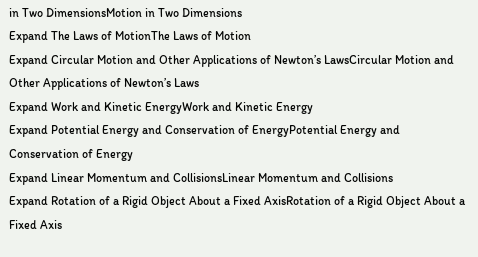in Two DimensionsMotion in Two Dimensions
Expand The Laws of MotionThe Laws of Motion
Expand Circular Motion and Other Applications of Newton’s LawsCircular Motion and Other Applications of Newton’s Laws
Expand Work and Kinetic EnergyWork and Kinetic Energy
Expand Potential Energy and Conservation of EnergyPotential Energy and Conservation of Energy
Expand Linear Momentum and CollisionsLinear Momentum and Collisions
Expand Rotation of a Rigid Object About a Fixed AxisRotation of a Rigid Object About a Fixed Axis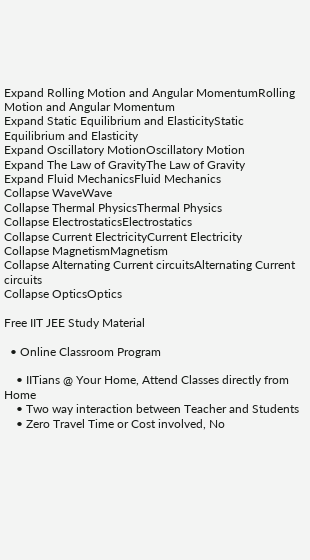Expand Rolling Motion and Angular MomentumRolling Motion and Angular Momentum
Expand Static Equilibrium and ElasticityStatic Equilibrium and Elasticity
Expand Oscillatory MotionOscillatory Motion
Expand The Law of GravityThe Law of Gravity
Expand Fluid MechanicsFluid Mechanics
Collapse WaveWave
Collapse Thermal PhysicsThermal Physics
Collapse ElectrostaticsElectrostatics
Collapse Current ElectricityCurrent Electricity
Collapse MagnetismMagnetism
Collapse Alternating Current circuitsAlternating Current circuits
Collapse OpticsOptics

Free IIT JEE Study Material

  • Online Classroom Program

    • IITians @ Your Home, Attend Classes directly from Home
    • Two way interaction between Teacher and Students
    • Zero Travel Time or Cost involved, No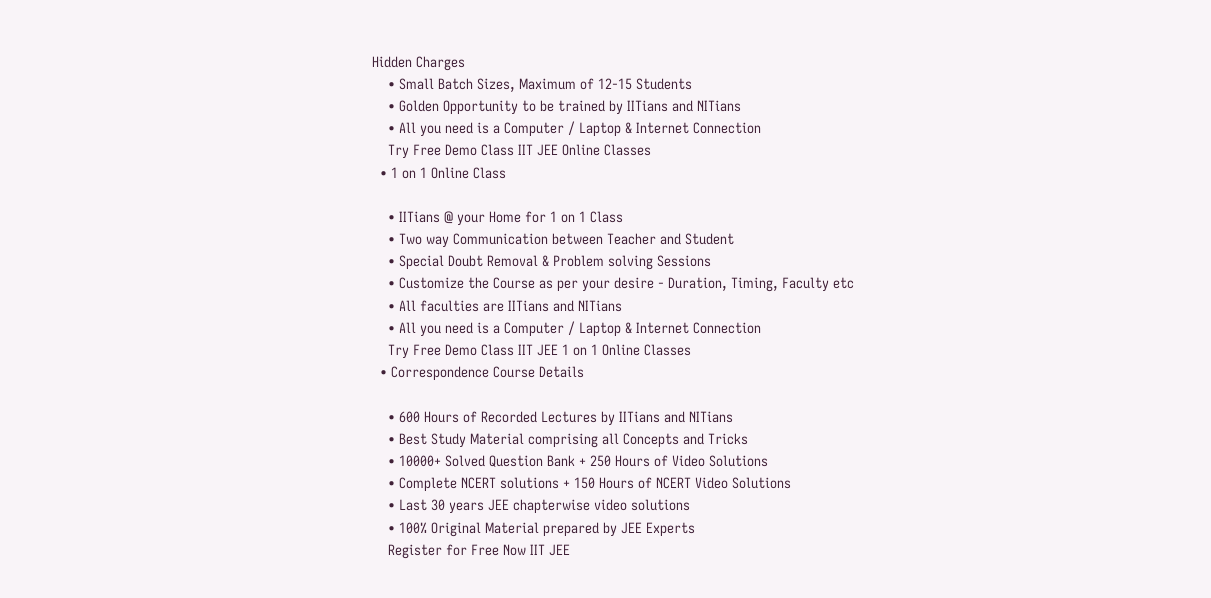Hidden Charges
    • Small Batch Sizes, Maximum of 12-15 Students
    • Golden Opportunity to be trained by IITians and NITians
    • All you need is a Computer / Laptop & Internet Connection
    Try Free Demo Class IIT JEE Online Classes
  • 1 on 1 Online Class

    • IITians @ your Home for 1 on 1 Class
    • Two way Communication between Teacher and Student
    • Special Doubt Removal & Problem solving Sessions
    • Customize the Course as per your desire - Duration, Timing, Faculty etc
    • All faculties are IITians and NITians
    • All you need is a Computer / Laptop & Internet Connection
    Try Free Demo Class IIT JEE 1 on 1 Online Classes
  • Correspondence Course Details

    • 600 Hours of Recorded Lectures by IITians and NITians
    • Best Study Material comprising all Concepts and Tricks
    • 10000+ Solved Question Bank + 250 Hours of Video Solutions
    • Complete NCERT solutions + 150 Hours of NCERT Video Solutions
    • Last 30 years JEE chapterwise video solutions
    • 100% Original Material prepared by JEE Experts
    Register for Free Now IIT JEE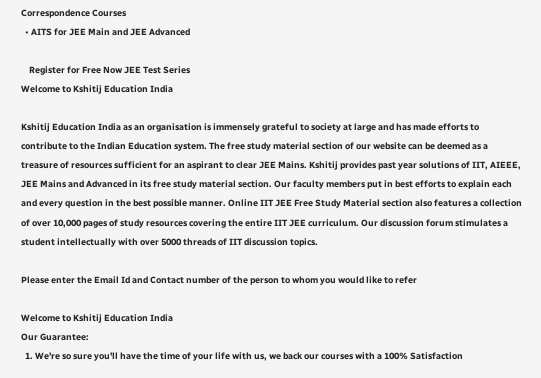Correspondence Courses
  • AITS for JEE Main and JEE Advanced

    Register for Free Now JEE Test Series
Welcome to Kshitij Education India

Kshitij Education India as an organisation is immensely grateful to society at large and has made efforts to contribute to the Indian Education system. The free study material section of our website can be deemed as a treasure of resources sufficient for an aspirant to clear JEE Mains. Kshitij provides past year solutions of IIT, AIEEE, JEE Mains and Advanced in its free study material section. Our faculty members put in best efforts to explain each and every question in the best possible manner. Online IIT JEE Free Study Material section also features a collection of over 10,000 pages of study resources covering the entire IIT JEE curriculum. Our discussion forum stimulates a student intellectually with over 5000 threads of IIT discussion topics.

Please enter the Email Id and Contact number of the person to whom you would like to refer

Welcome to Kshitij Education India
Our Guarantee:
  1. We're so sure you'll have the time of your life with us, we back our courses with a 100% Satisfaction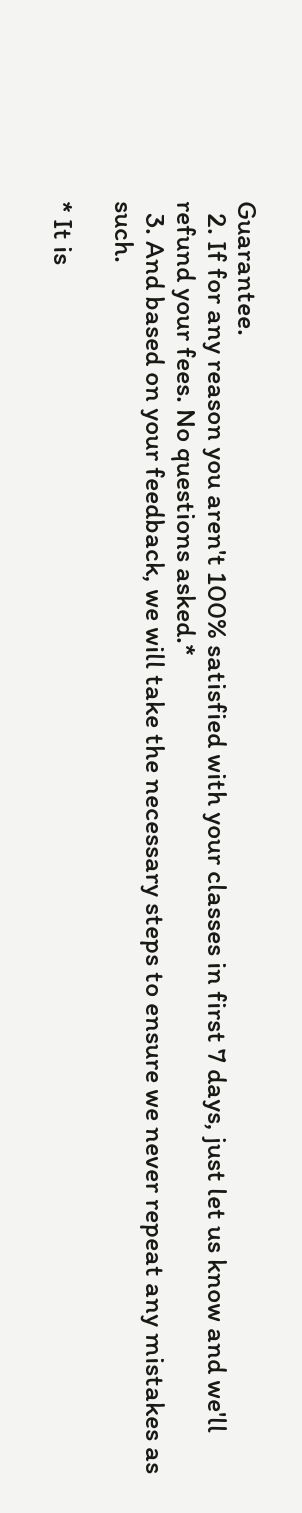Guarantee.
  2. If for any reason you aren't 100% satisfied with your classes in first 7 days, just let us know and we'll refund your fees. No questions asked.*
  3. And based on your feedback, we will take the necessary steps to ensure we never repeat any mistakes as such.

* It is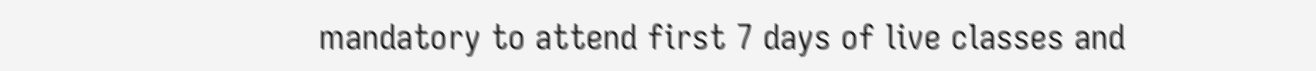mandatory to attend first 7 days of live classes and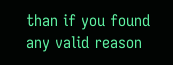than if you found any valid reason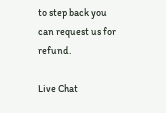to step back you can request us for refund.

Live Chat